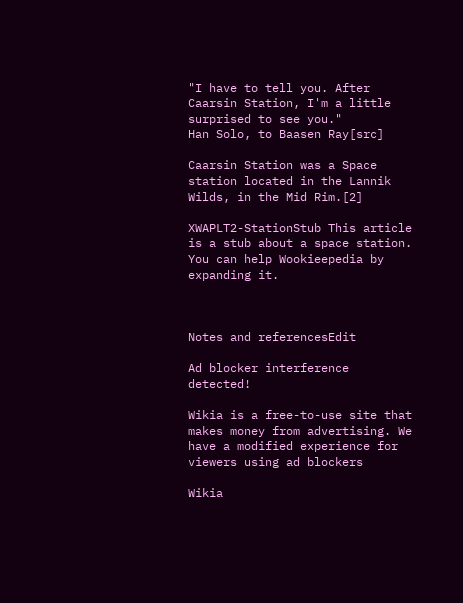"I have to tell you. After Caarsin Station, I'm a little surprised to see you."
Han Solo, to Baasen Ray[src]

Caarsin Station was a Space station located in the Lannik Wilds, in the Mid Rim.[2]

XWAPLT2-StationStub This article is a stub about a space station. You can help Wookieepedia by expanding it.



Notes and referencesEdit

Ad blocker interference detected!

Wikia is a free-to-use site that makes money from advertising. We have a modified experience for viewers using ad blockers

Wikia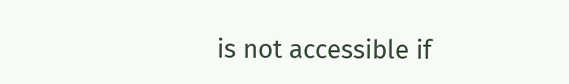is not accessible if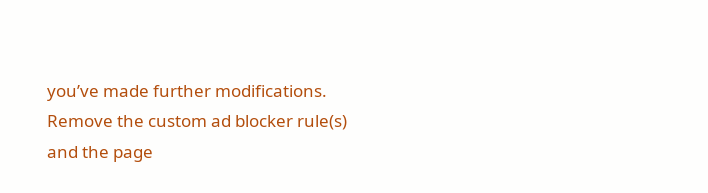you’ve made further modifications. Remove the custom ad blocker rule(s) and the page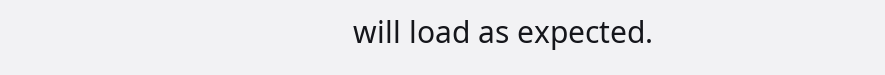will load as expected.